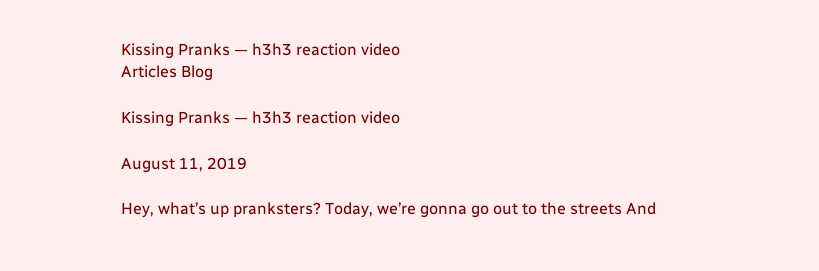Kissing Pranks — h3h3 reaction video
Articles Blog

Kissing Pranks — h3h3 reaction video

August 11, 2019

Hey, what’s up pranksters? Today, we’re gonna go out to the streets And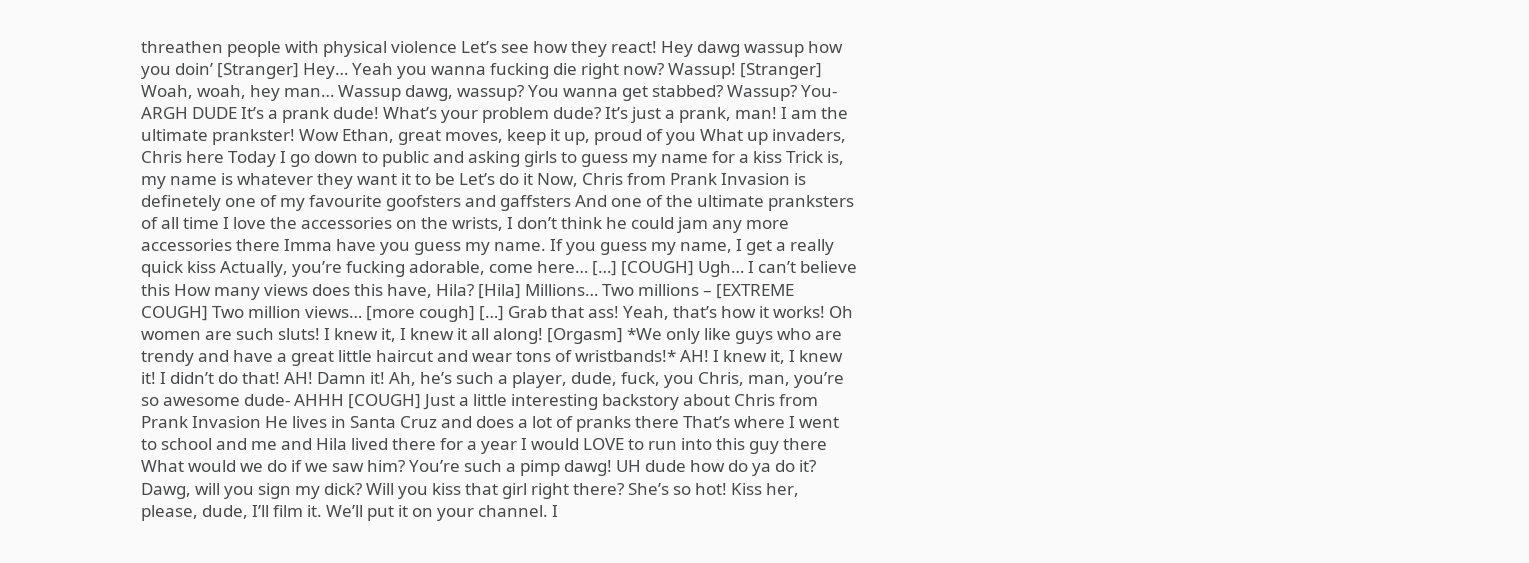threathen people with physical violence Let’s see how they react! Hey dawg wassup how you doin’ [Stranger] Hey… Yeah you wanna fucking die right now? Wassup! [Stranger] Woah, woah, hey man… Wassup dawg, wassup? You wanna get stabbed? Wassup? You- ARGH DUDE It’s a prank dude! What’s your problem dude? It’s just a prank, man! I am the ultimate prankster! Wow Ethan, great moves, keep it up, proud of you What up invaders, Chris here Today I go down to public and asking girls to guess my name for a kiss Trick is, my name is whatever they want it to be Let’s do it Now, Chris from Prank Invasion is definetely one of my favourite goofsters and gaffsters And one of the ultimate pranksters of all time I love the accessories on the wrists, I don’t think he could jam any more accessories there Imma have you guess my name. If you guess my name, I get a really quick kiss Actually, you’re fucking adorable, come here… […] [COUGH] Ugh… I can’t believe this How many views does this have, Hila? [Hila] Millions… Two millions – [EXTREME COUGH] Two million views… [more cough] […] Grab that ass! Yeah, that’s how it works! Oh women are such sluts! I knew it, I knew it all along! [Orgasm] *We only like guys who are trendy and have a great little haircut and wear tons of wristbands!* AH! I knew it, I knew it! I didn’t do that! AH! Damn it! Ah, he’s such a player, dude, fuck, you Chris, man, you’re so awesome dude- AHHH [COUGH] Just a little interesting backstory about Chris from Prank Invasion He lives in Santa Cruz and does a lot of pranks there That’s where I went to school and me and Hila lived there for a year I would LOVE to run into this guy there What would we do if we saw him? You’re such a pimp dawg! UH dude how do ya do it? Dawg, will you sign my dick? Will you kiss that girl right there? She’s so hot! Kiss her, please, dude, I’ll film it. We’ll put it on your channel. I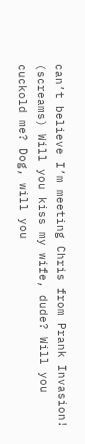can’t believe I’m meeting Chris from Prank Invasion! (screams) Will you kiss my wife, dude? Will you cuckold me? Dog, will you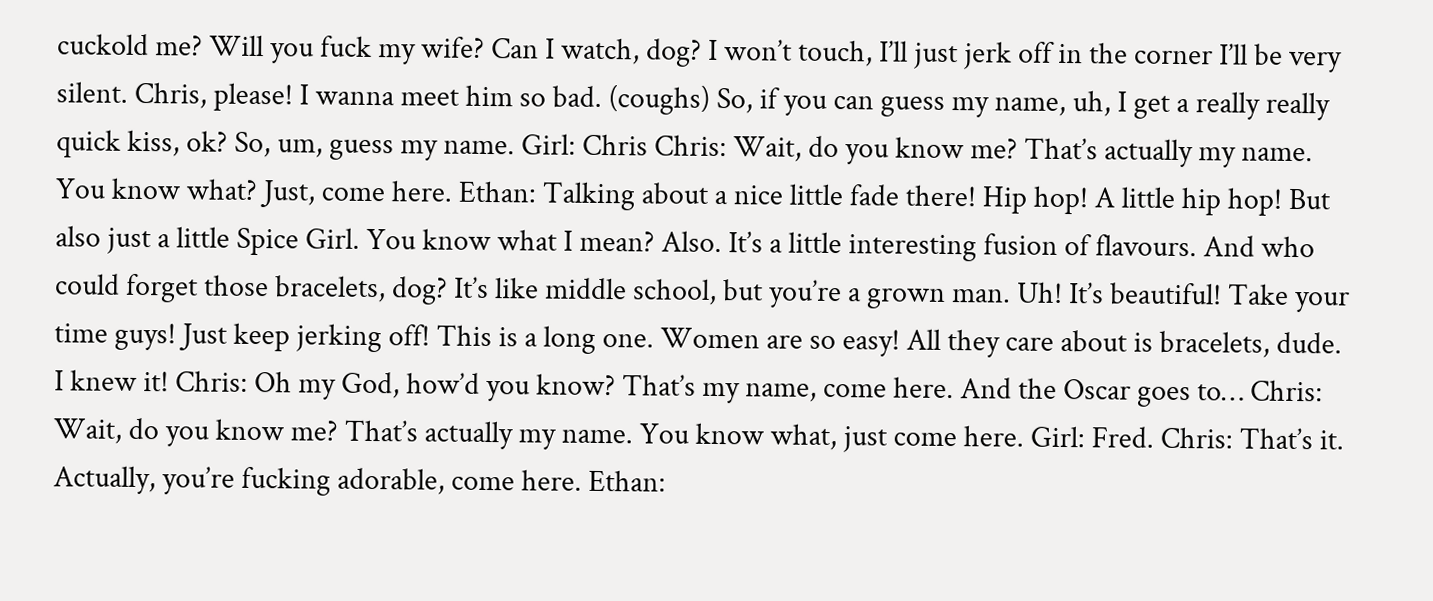cuckold me? Will you fuck my wife? Can I watch, dog? I won’t touch, I’ll just jerk off in the corner I’ll be very silent. Chris, please! I wanna meet him so bad. (coughs) So, if you can guess my name, uh, I get a really really quick kiss, ok? So, um, guess my name. Girl: Chris Chris: Wait, do you know me? That’s actually my name. You know what? Just, come here. Ethan: Talking about a nice little fade there! Hip hop! A little hip hop! But also just a little Spice Girl. You know what I mean? Also. It’s a little interesting fusion of flavours. And who could forget those bracelets, dog? It’s like middle school, but you’re a grown man. Uh! It’s beautiful! Take your time guys! Just keep jerking off! This is a long one. Women are so easy! All they care about is bracelets, dude. I knew it! Chris: Oh my God, how’d you know? That’s my name, come here. And the Oscar goes to… Chris: Wait, do you know me? That’s actually my name. You know what, just come here. Girl: Fred. Chris: That’s it. Actually, you’re fucking adorable, come here. Ethan: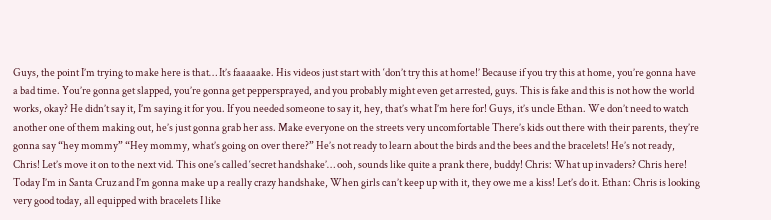Guys, the point I’m trying to make here is that… It’s faaaaake. His videos just start with ‘don’t try this at home!’ Because if you try this at home, you’re gonna have a bad time. You’re gonna get slapped, you’re gonna get peppersprayed, and you probably might even get arrested, guys. This is fake and this is not how the world works, okay? He didn’t say it, I’m saying it for you. If you needed someone to say it, hey, that’s what I’m here for! Guys, it’s uncle Ethan. We don’t need to watch another one of them making out, he’s just gonna grab her ass. Make everyone on the streets very uncomfortable There’s kids out there with their parents, they’re gonna say “hey mommy” “Hey mommy, what’s going on over there?” He’s not ready to learn about the birds and the bees and the bracelets! He’s not ready, Chris! Let’s move it on to the next vid. This one’s called ‘secret handshake’… ooh, sounds like quite a prank there, buddy! Chris: What up invaders? Chris here! Today I’m in Santa Cruz and I’m gonna make up a really crazy handshake, When girls can’t keep up with it, they owe me a kiss! Let’s do it. Ethan: Chris is looking very good today, all equipped with bracelets I like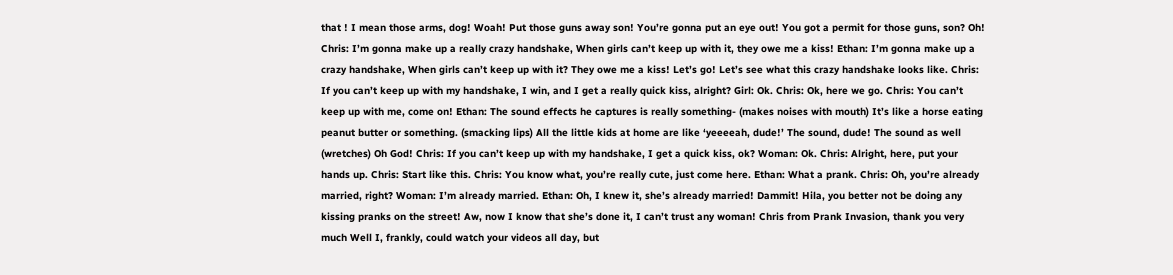that ! I mean those arms, dog! Woah! Put those guns away son! You’re gonna put an eye out! You got a permit for those guns, son? Oh! Chris: I’m gonna make up a really crazy handshake, When girls can’t keep up with it, they owe me a kiss! Ethan: I’m gonna make up a crazy handshake, When girls can’t keep up with it? They owe me a kiss! Let’s go! Let’s see what this crazy handshake looks like. Chris: If you can’t keep up with my handshake, I win, and I get a really quick kiss, alright? Girl: Ok. Chris: Ok, here we go. Chris: You can’t keep up with me, come on! Ethan: The sound effects he captures is really something- (makes noises with mouth) It’s like a horse eating peanut butter or something. (smacking lips) All the little kids at home are like ‘yeeeeah, dude!’ The sound, dude! The sound as well (wretches) Oh God! Chris: If you can’t keep up with my handshake, I get a quick kiss, ok? Woman: Ok. Chris: Alright, here, put your hands up. Chris: Start like this. Chris: You know what, you’re really cute, just come here. Ethan: What a prank. Chris: Oh, you’re already married, right? Woman: I’m already married. Ethan: Oh, I knew it, she’s already married! Dammit! Hila, you better not be doing any kissing pranks on the street! Aw, now I know that she’s done it, I can’t trust any woman! Chris from Prank Invasion, thank you very much Well I, frankly, could watch your videos all day, but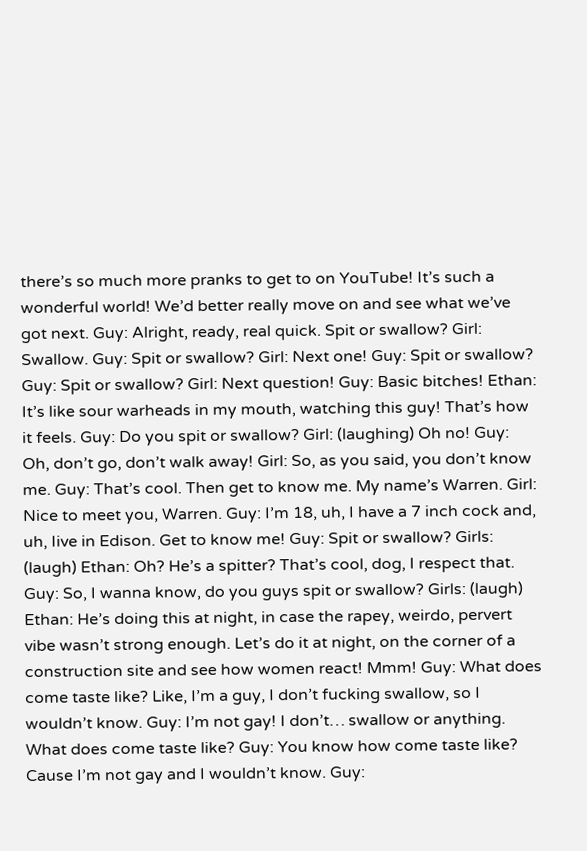there’s so much more pranks to get to on YouTube! It’s such a wonderful world! We’d better really move on and see what we’ve got next. Guy: Alright, ready, real quick. Spit or swallow? Girl: Swallow. Guy: Spit or swallow? Girl: Next one! Guy: Spit or swallow? Guy: Spit or swallow? Girl: Next question! Guy: Basic bitches! Ethan: It’s like sour warheads in my mouth, watching this guy! That’s how it feels. Guy: Do you spit or swallow? Girl: (laughing) Oh no! Guy: Oh, don’t go, don’t walk away! Girl: So, as you said, you don’t know me. Guy: That’s cool. Then get to know me. My name’s Warren. Girl: Nice to meet you, Warren. Guy: I’m 18, uh, I have a 7 inch cock and, uh, Iive in Edison. Get to know me! Guy: Spit or swallow? Girls: (laugh) Ethan: Oh? He’s a spitter? That’s cool, dog, I respect that. Guy: So, I wanna know, do you guys spit or swallow? Girls: (laugh) Ethan: He’s doing this at night, in case the rapey, weirdo, pervert vibe wasn’t strong enough. Let’s do it at night, on the corner of a construction site and see how women react! Mmm! Guy: What does come taste like? Like, I’m a guy, I don’t fucking swallow, so I wouldn’t know. Guy: I’m not gay! I don’t… swallow or anything. What does come taste like? Guy: You know how come taste like? Cause I’m not gay and I wouldn’t know. Guy: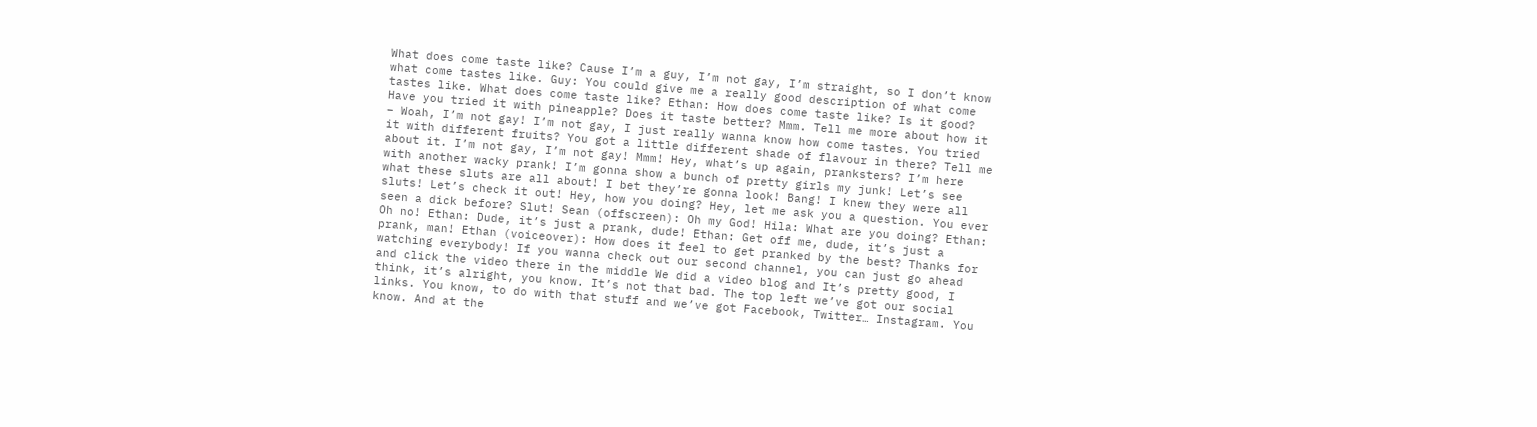What does come taste like? Cause I’m a guy, I’m not gay, I’m straight, so I don’t know what come tastes like. Guy: You could give me a really good description of what come tastes like. What does come taste like? Ethan: How does come taste like? Is it good? Have you tried it with pineapple? Does it taste better? Mmm. Tell me more about how it – Woah, I’m not gay! I’m not gay, I just really wanna know how come tastes. You tried it with different fruits? You got a little different shade of flavour in there? Tell me about it. I’m not gay, I’m not gay! Mmm! Hey, what’s up again, pranksters? I’m here with another wacky prank! I’m gonna show a bunch of pretty girls my junk! Let’s see what these sluts are all about! I bet they’re gonna look! Bang! I knew they were all sluts! Let’s check it out! Hey, how you doing? Hey, let me ask you a question. You ever seen a dick before? Slut! Sean (offscreen): Oh my God! Hila: What are you doing? Ethan: Oh no! Ethan: Dude, it’s just a prank, dude! Ethan: Get off me, dude, it’s just a prank, man! Ethan (voiceover): How does it feel to get pranked by the best? Thanks for watching everybody! If you wanna check out our second channel, you can just go ahead and click the video there in the middle We did a video blog and It’s pretty good, I think, it’s alright, you know. It’s not that bad. The top left we’ve got our social links. You know, to do with that stuff and we’ve got Facebook, Twitter… Instagram. You know. And at the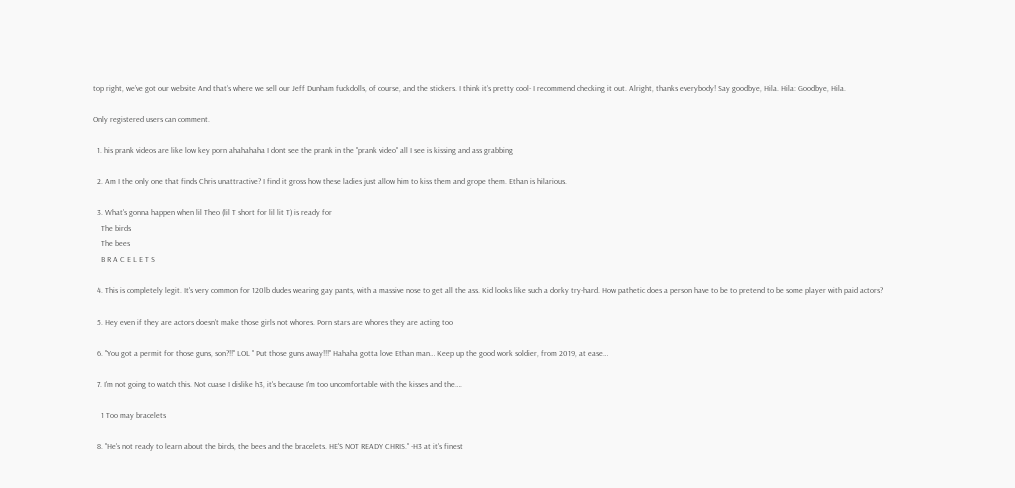top right, we’ve got our website And that’s where we sell our Jeff Dunham fuckdolls, of course, and the stickers. I think it’s pretty cool- I recommend checking it out. Alright, thanks everybody! Say goodbye, Hila. Hila: Goodbye, Hila.

Only registered users can comment.

  1. his prank videos are like low key porn ahahahaha I dont see the prank in the "prank video" all I see is kissing and ass grabbing

  2. Am I the only one that finds Chris unattractive? I find it gross how these ladies just allow him to kiss them and grope them. Ethan is hilarious.

  3. What's gonna happen when lil Theo (lil T short for lil lit T) is ready for
    The birds
    The bees
    B R A C E L E T S

  4. This is completely legit. It's very common for 120lb dudes wearing gay pants, with a massive nose to get all the ass. Kid looks like such a dorky try-hard. How pathetic does a person have to be to pretend to be some player with paid actors?

  5. Hey even if they are actors doesn’t make those girls not whores. Porn stars are whores they are acting too

  6. "You got a permit for those guns, son?!!" LOL " Put those guns away!!!" Hahaha gotta love Ethan man… Keep up the good work soldier, from 2019, at ease…

  7. I'm not going to watch this. Not cuase I dislike h3, it's because I'm too uncomfortable with the kisses and the….

    1 Too may bracelets

  8. "He's not ready to learn about the birds, the bees and the bracelets. HE'S NOT READY CHRIS." -H3 at it's finest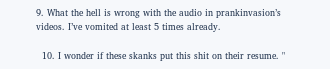9. What the hell is wrong with the audio in prankinvasion’s videos. I’ve vomited at least 5 times already.

  10. I wonder if these skanks put this shit on their resume. "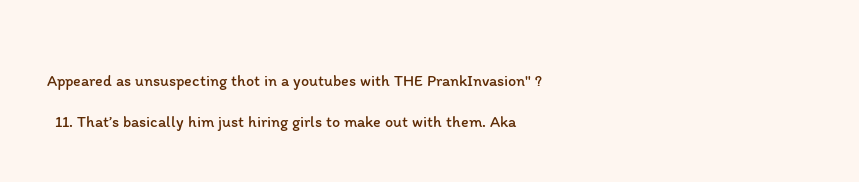Appeared as unsuspecting thot in a youtubes with THE PrankInvasion" ?

  11. That’s basically him just hiring girls to make out with them. Aka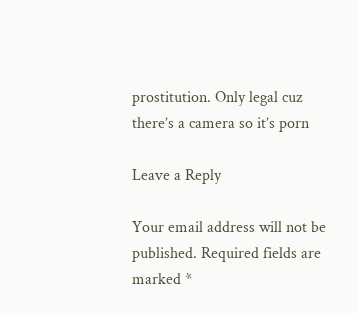prostitution. Only legal cuz there’s a camera so it’s porn

Leave a Reply

Your email address will not be published. Required fields are marked *